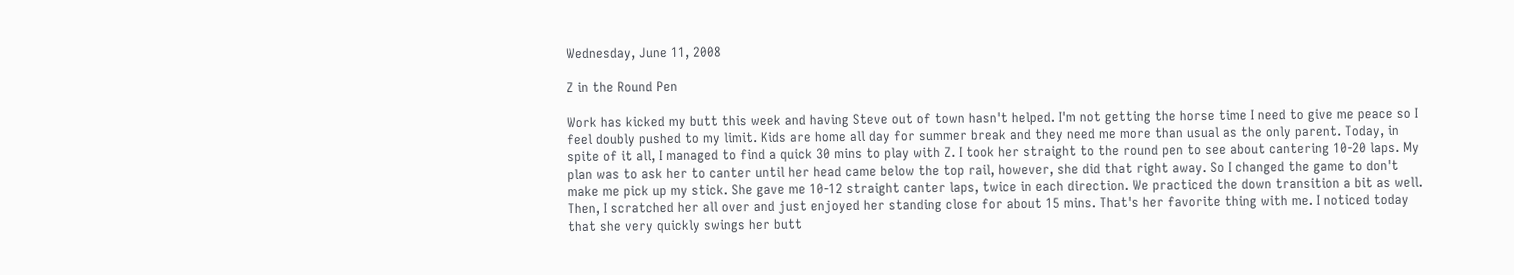Wednesday, June 11, 2008

Z in the Round Pen

Work has kicked my butt this week and having Steve out of town hasn't helped. I'm not getting the horse time I need to give me peace so I feel doubly pushed to my limit. Kids are home all day for summer break and they need me more than usual as the only parent. Today, in spite of it all, I managed to find a quick 30 mins to play with Z. I took her straight to the round pen to see about cantering 10-20 laps. My plan was to ask her to canter until her head came below the top rail, however, she did that right away. So I changed the game to don't make me pick up my stick. She gave me 10-12 straight canter laps, twice in each direction. We practiced the down transition a bit as well. Then, I scratched her all over and just enjoyed her standing close for about 15 mins. That's her favorite thing with me. I noticed today that she very quickly swings her butt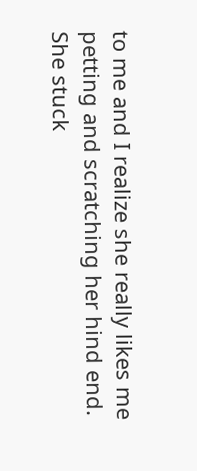to me and I realize she really likes me petting and scratching her hind end. She stuck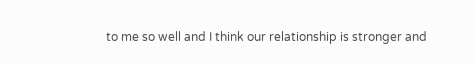to me so well and I think our relationship is stronger and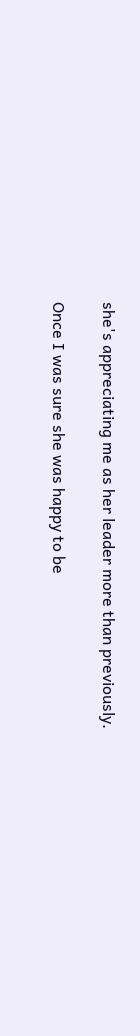she's appreciating me as her leader more than previously.

Once I was sure she was happy to be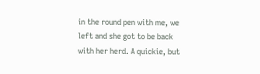in the round pen with me, we left and she got to be back with her herd. A quickie, but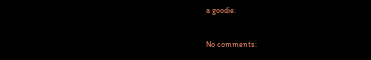a goodie.

No comments: